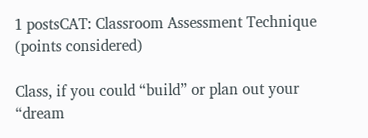1 postsCAT: Classroom Assessment Technique (points considered)

Class, if you could “build” or plan out your “dream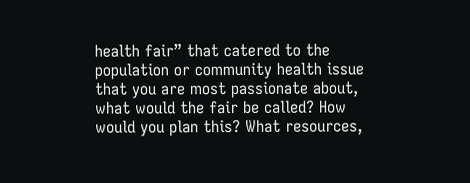health fair” that catered to the population or community health issue that you are most passionate about, what would the fair be called? How would you plan this? What resources,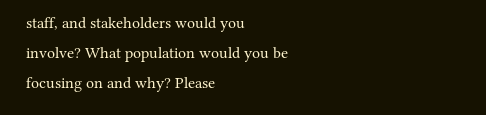staff, and stakeholders would you involve? What population would you be focusing on and why? Please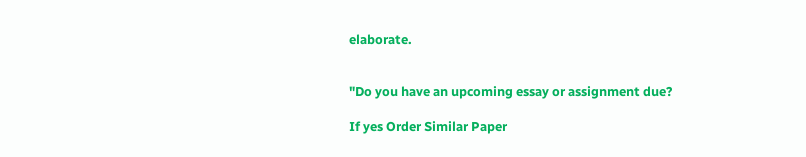elaborate.


"Do you have an upcoming essay or assignment due?

If yes Order Similar Paper